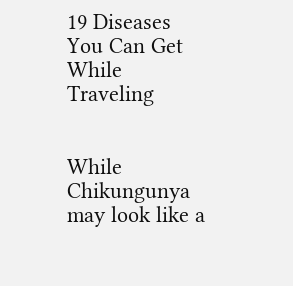19 Diseases You Can Get While Traveling


While Chikungunya may look like a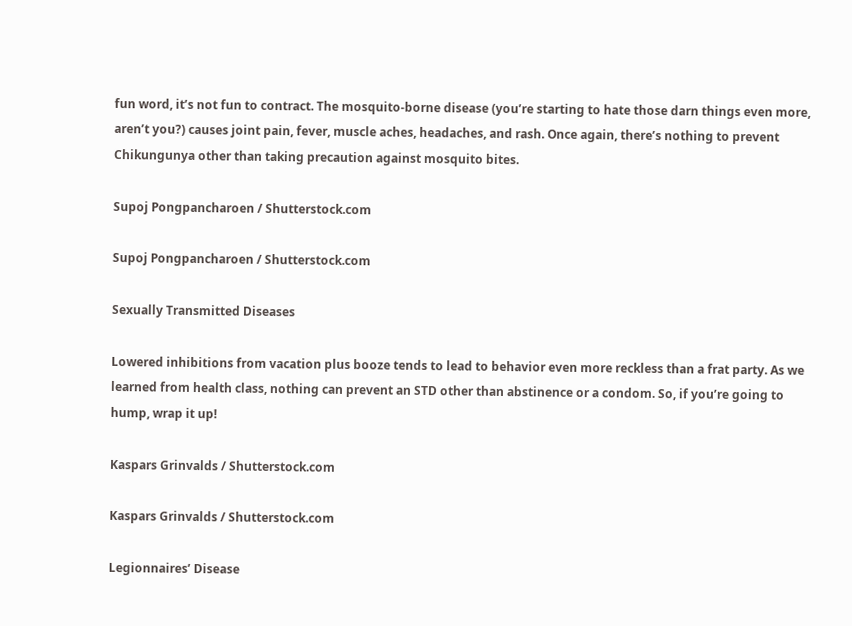fun word, it’s not fun to contract. The mosquito-borne disease (you’re starting to hate those darn things even more, aren’t you?) causes joint pain, fever, muscle aches, headaches, and rash. Once again, there’s nothing to prevent Chikungunya other than taking precaution against mosquito bites.

Supoj Pongpancharoen / Shutterstock.com

Supoj Pongpancharoen / Shutterstock.com

Sexually Transmitted Diseases

Lowered inhibitions from vacation plus booze tends to lead to behavior even more reckless than a frat party. As we learned from health class, nothing can prevent an STD other than abstinence or a condom. So, if you’re going to hump, wrap it up!

Kaspars Grinvalds / Shutterstock.com

Kaspars Grinvalds / Shutterstock.com

Legionnaires’ Disease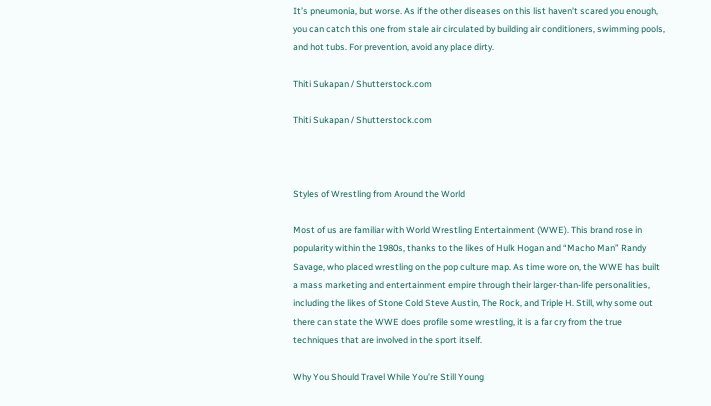It’s pneumonia, but worse. As if the other diseases on this list haven’t scared you enough, you can catch this one from stale air circulated by building air conditioners, swimming pools, and hot tubs. For prevention, avoid any place dirty.

Thiti Sukapan / Shutterstock.com

Thiti Sukapan / Shutterstock.com



Styles of Wrestling from Around the World

Most of us are familiar with World Wrestling Entertainment (WWE). This brand rose in popularity within the 1980s, thanks to the likes of Hulk Hogan and “Macho Man” Randy Savage, who placed wrestling on the pop culture map. As time wore on, the WWE has built a mass marketing and entertainment empire through their larger-than-life personalities, including the likes of Stone Cold Steve Austin, The Rock, and Triple H. Still, why some out there can state the WWE does profile some wrestling, it is a far cry from the true techniques that are involved in the sport itself.

Why You Should Travel While You’re Still Young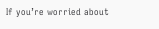If you’re worried about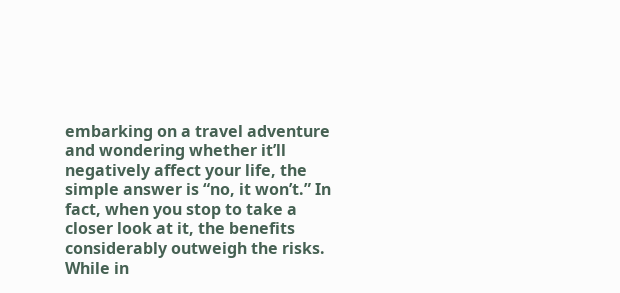embarking on a travel adventure and wondering whether it’ll negatively affect your life, the simple answer is “no, it won’t.” In fact, when you stop to take a closer look at it, the benefits considerably outweigh the risks. While in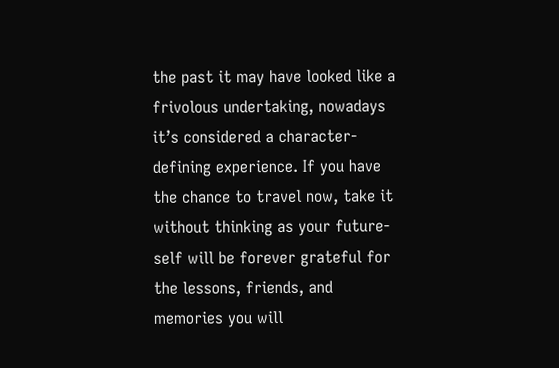the past it may have looked like a frivolous undertaking, nowadays it’s considered a character-defining experience. If you have the chance to travel now, take it without thinking as your future-self will be forever grateful for the lessons, friends, and memories you will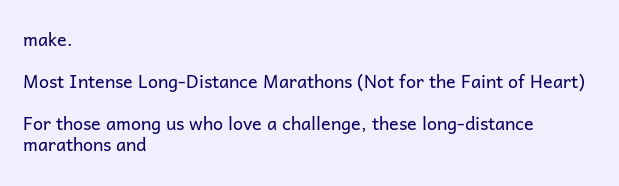make.

Most Intense Long-Distance Marathons (Not for the Faint of Heart)

For those among us who love a challenge, these long-distance marathons and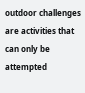outdoor challenges are activities that can only be attempted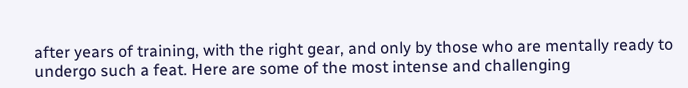after years of training, with the right gear, and only by those who are mentally ready to undergo such a feat. Here are some of the most intense and challenging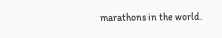marathons in the world.